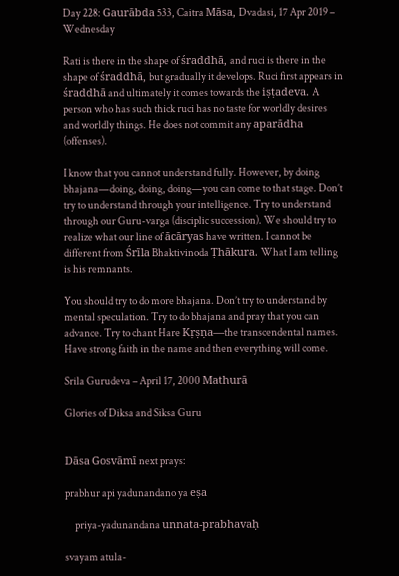Day 228: Gaurābda 533, Caitra Māsa, Dvadasi, 17 Apr 2019 – Wednesday

Rati is there in the shape of śraddhā, and ruci is there in the shape of śraddhā, but gradually it develops. Ruci first appears in śraddhā and ultimately it comes towards the iṣṭadeva. A person who has such thick ruci has no taste for worldly desires and worldly things. He does not commit any aparādha (offenses).

I know that you cannot understand fully. However, by doing bhajana—doing, doing, doing—you can come to that stage. Don’t try to understand through your intelligence. Try to understand through our Guru-varga (disciplic succession). We should try to realize what our line of ācāryas have written. I cannot be different from Śrīla Bhaktivinoda Ṭhākura. What I am telling is his remnants.

You should try to do more bhajana. Don’t try to understand by mental speculation. Try to do bhajana and pray that you can advance. Try to chant Hare Kṛṣṇa—the transcendental names. Have strong faith in the name and then everything will come.

Srila Gurudeva – April 17, 2000 Mathurā

Glories of Diksa and Siksa Guru


Dāsa Gosvāmī next prays:

prabhur api yadunandano ya eṣa

     priya-yadunandana unnata-prabhavaḥ

svayam atula-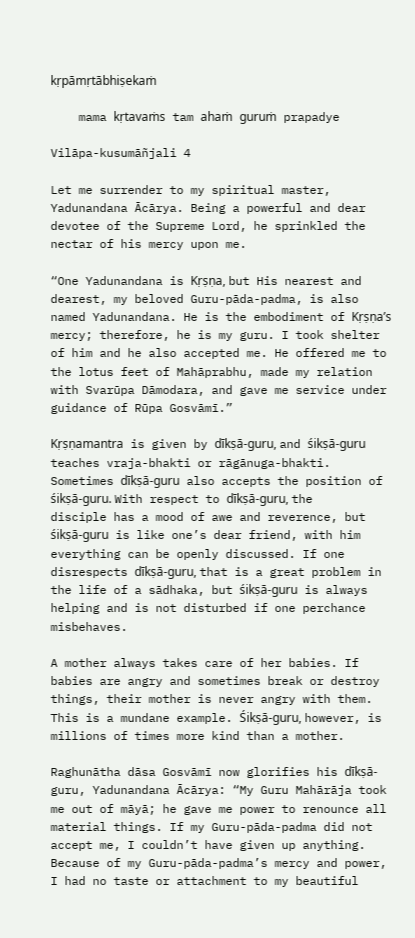kṛpāmṛtābhiṣekaṁ

    mama kṛtavaṁs tam ahaṁ guruṁ prapadye

Vilāpa-kusumāñjali 4

Let me surrender to my spiritual master, Yadunandana Ācārya. Being a powerful and dear devotee of the Supreme Lord, he sprinkled the nectar of his mercy upon me.

“One Yadunandana is Kṛṣṇa, but His nearest and dearest, my beloved Guru-pāda-padma, is also named Yadunandana. He is the embodiment of Kṛṣṇa’s mercy; therefore, he is my guru. I took shelter of him and he also accepted me. He offered me to the lotus feet of Mahāprabhu, made my relation with Svarūpa Dāmodara, and gave me service under guidance of Rūpa Gosvāmī.”

Kṛṣṇamantra is given by dīkṣā-guru, and śikṣā-guru teaches vraja-bhakti or rāgānuga-bhakti. Sometimes dīkṣā-guru also accepts the position of śikṣā-guru. With respect to dīkṣā-guru, the disciple has a mood of awe and reverence, but śikṣā-guru is like one’s dear friend, with him everything can be openly discussed. If one disrespects dīkṣā-guru, that is a great problem in the life of a sādhaka, but śikṣā-guru is always helping and is not disturbed if one perchance misbehaves.

A mother always takes care of her babies. If babies are angry and sometimes break or destroy things, their mother is never angry with them. This is a mundane example. Śikṣā-guru, however, is millions of times more kind than a mother.

Raghunātha dāsa Gosvāmī now glorifies his dīkṣā-guru, Yadunandana Ācārya: “My Guru Mahārāja took me out of māyā; he gave me power to renounce all material things. If my Guru-pāda-padma did not accept me, I couldn’t have given up anything. Because of my Guru-pāda-padma’s mercy and power, I had no taste or attachment to my beautiful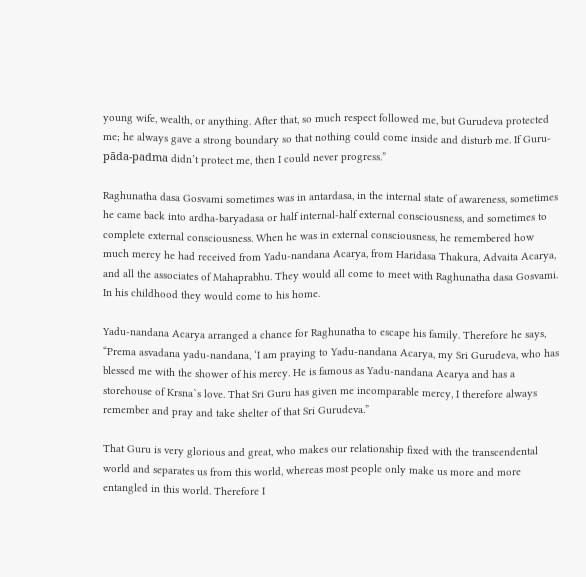young wife, wealth, or anything. After that, so much respect followed me, but Gurudeva protected me; he always gave a strong boundary so that nothing could come inside and disturb me. If Guru-pāda-padma didn’t protect me, then I could never progress.”

Raghunatha dasa Gosvami sometimes was in antardasa, in the internal state of awareness, sometimes he came back into ardha-baryadasa or half internal-half external consciousness, and sometimes to complete external consciousness. When he was in external consciousness, he remembered how much mercy he had received from Yadu-nandana Acarya, from Haridasa Thakura, Advaita Acarya, and all the associates of Mahaprabhu. They would all come to meet with Raghunatha dasa Gosvami. In his childhood they would come to his home.

Yadu-nandana Acarya arranged a chance for Raghunatha to escape his family. Therefore he says, “Prema asvadana yadu-nandana, ‘I am praying to Yadu-nandana Acarya, my Sri Gurudeva, who has blessed me with the shower of his mercy. He is famous as Yadu-nandana Acarya and has a storehouse of Krsna`s love. That Sri Guru has given me incomparable mercy, I therefore always remember and pray and take shelter of that Sri Gurudeva.”

That Guru is very glorious and great, who makes our relationship fixed with the transcendental world and separates us from this world, whereas most people only make us more and more entangled in this world. Therefore I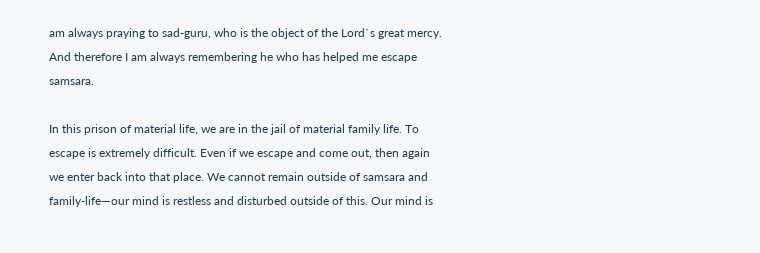am always praying to sad-guru, who is the object of the Lord`s great mercy. And therefore I am always remembering he who has helped me escape samsara.

In this prison of material life, we are in the jail of material family life. To escape is extremely difficult. Even if we escape and come out, then again we enter back into that place. We cannot remain outside of samsara and family-life—our mind is restless and disturbed outside of this. Our mind is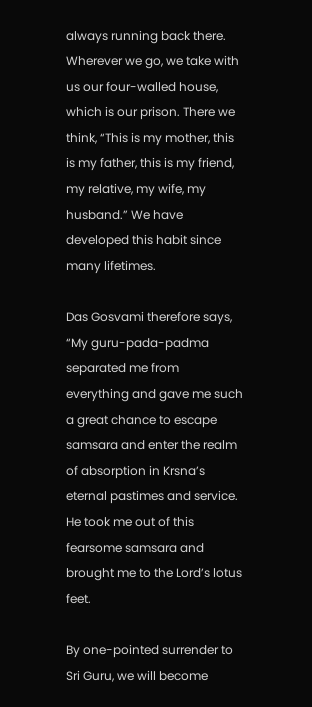always running back there. Wherever we go, we take with us our four-walled house, which is our prison. There we think, “This is my mother, this is my father, this is my friend, my relative, my wife, my husband.” We have developed this habit since many lifetimes.

Das Gosvami therefore says, “My guru-pada-padma separated me from everything and gave me such a great chance to escape samsara and enter the realm of absorption in Krsna’s eternal pastimes and service. He took me out of this fearsome samsara and brought me to the Lord’s lotus feet.

By one-pointed surrender to Sri Guru, we will become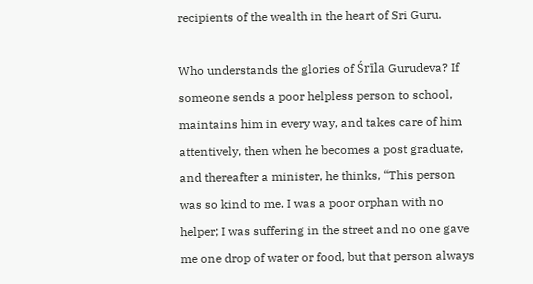recipients of the wealth in the heart of Sri Guru.

Who understands the glories of Śrīla Gurudeva? If someone sends a poor helpless person to school, maintains him in every way, and takes care of him attentively, then when he becomes a post graduate, and thereafter a minister, he thinks, “This person was so kind to me. I was a poor orphan with no helper; I was suffering in the street and no one gave me one drop of water or food, but that person always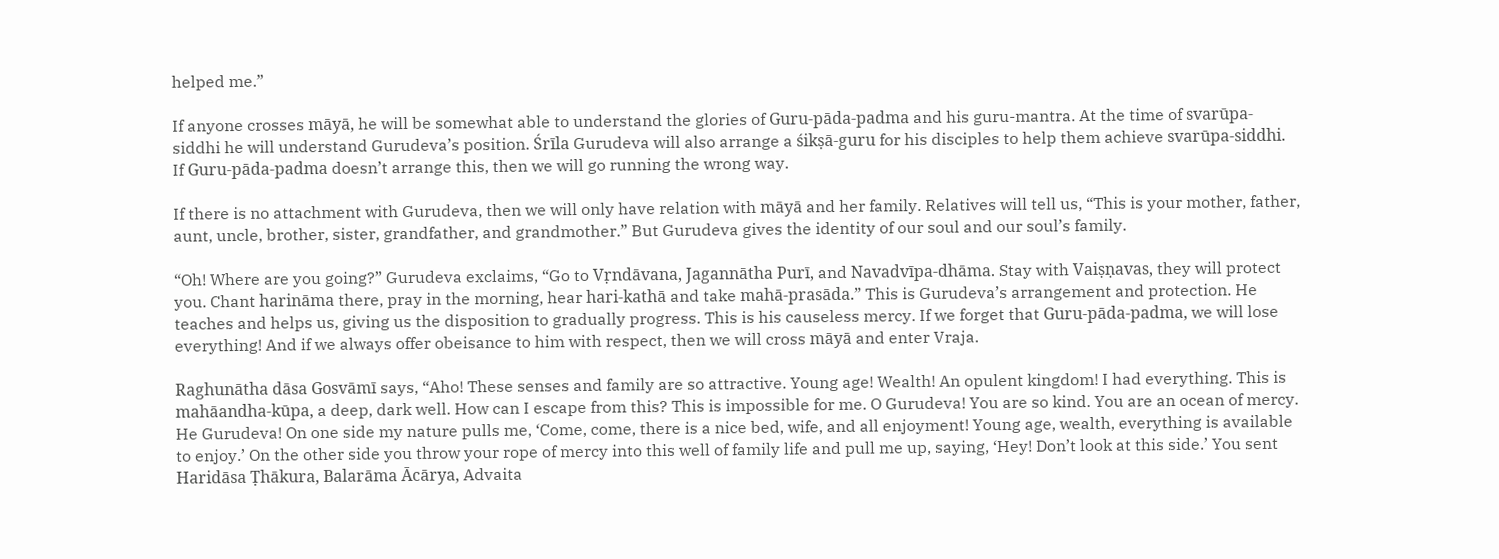helped me.”

If anyone crosses māyā, he will be somewhat able to understand the glories of Guru-pāda-padma and his guru-mantra. At the time of svarūpa-siddhi he will understand Gurudeva’s position. Śrīla Gurudeva will also arrange a śikṣā-guru for his disciples to help them achieve svarūpa-siddhi. If Guru-pāda-padma doesn’t arrange this, then we will go running the wrong way.

If there is no attachment with Gurudeva, then we will only have relation with māyā and her family. Relatives will tell us, “This is your mother, father, aunt, uncle, brother, sister, grandfather, and grandmother.” But Gurudeva gives the identity of our soul and our soul’s family.

“Oh! Where are you going?” Gurudeva exclaims, “Go to Vṛndāvana, Jagannātha Purī, and Navadvīpa-dhāma. Stay with Vaiṣṇavas, they will protect you. Chant harināma there, pray in the morning, hear hari-kathā and take mahā-prasāda.” This is Gurudeva’s arrangement and protection. He teaches and helps us, giving us the disposition to gradually progress. This is his causeless mercy. If we forget that Guru-pāda-padma, we will lose everything! And if we always offer obeisance to him with respect, then we will cross māyā and enter Vraja.

Raghunātha dāsa Gosvāmī says, “Aho! These senses and family are so attractive. Young age! Wealth! An opulent kingdom! I had everything. This is mahāandha-kūpa, a deep, dark well. How can I escape from this? This is impossible for me. O Gurudeva! You are so kind. You are an ocean of mercy. He Gurudeva! On one side my nature pulls me, ‘Come, come, there is a nice bed, wife, and all enjoyment! Young age, wealth, everything is available to enjoy.’ On the other side you throw your rope of mercy into this well of family life and pull me up, saying, ‘Hey! Don’t look at this side.’ You sent Haridāsa Ṭhākura, Balarāma Ācārya, Advaita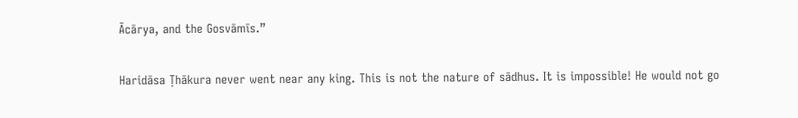Ācārya, and the Gosvāmīs.”

Haridāsa Ṭhākura never went near any king. This is not the nature of sādhus. It is impossible! He would not go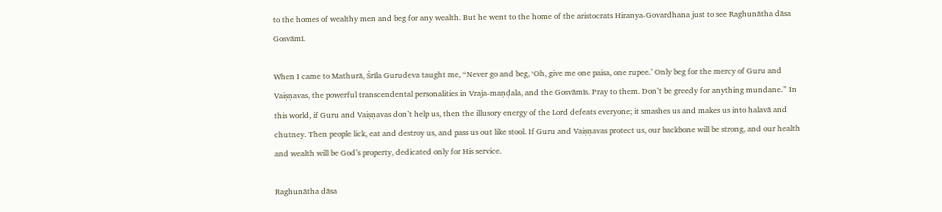to the homes of wealthy men and beg for any wealth. But he went to the home of the aristocrats Hiranya-Govardhana just to see Raghunātha dāsa Gosvāmī.

When I came to Mathurā, Śrīla Gurudeva taught me, “Never go and beg, ‘Oh, give me one paisa, one rupee.’ Only beg for the mercy of Guru and Vaiṣṇavas, the powerful transcendental personalities in Vraja-maṇḍala, and the Gosvāmīs. Pray to them. Don’t be greedy for anything mundane.” In this world, if Guru and Vaiṣṇavas don’t help us, then the illusory energy of the Lord defeats everyone; it smashes us and makes us into halavā and chutney. Then people lick, eat and destroy us, and pass us out like stool. If Guru and Vaiṣṇavas protect us, our backbone will be strong, and our health and wealth will be God’s property, dedicated only for His service.

Raghunātha dāsa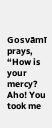Gosvāmī prays, “How is your mercy? Aho! You took me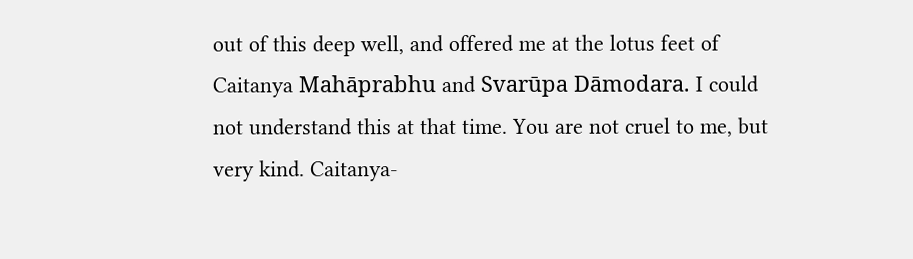out of this deep well, and offered me at the lotus feet of Caitanya Mahāprabhu and Svarūpa Dāmodara. I could not understand this at that time. You are not cruel to me, but very kind. Caitanya-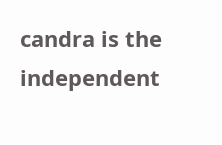candra is the independent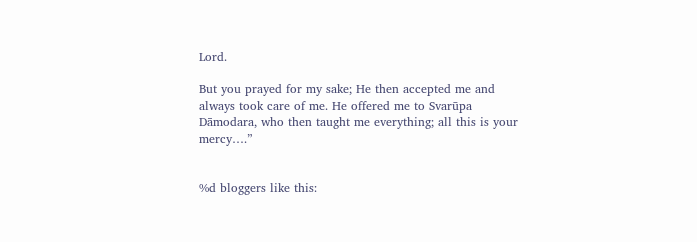Lord.

But you prayed for my sake; He then accepted me and always took care of me. He offered me to Svarūpa Dāmodara, who then taught me everything; all this is your mercy….”


%d bloggers like this: